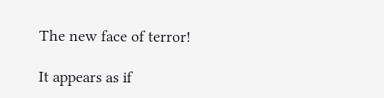The new face of terror!

It appears as if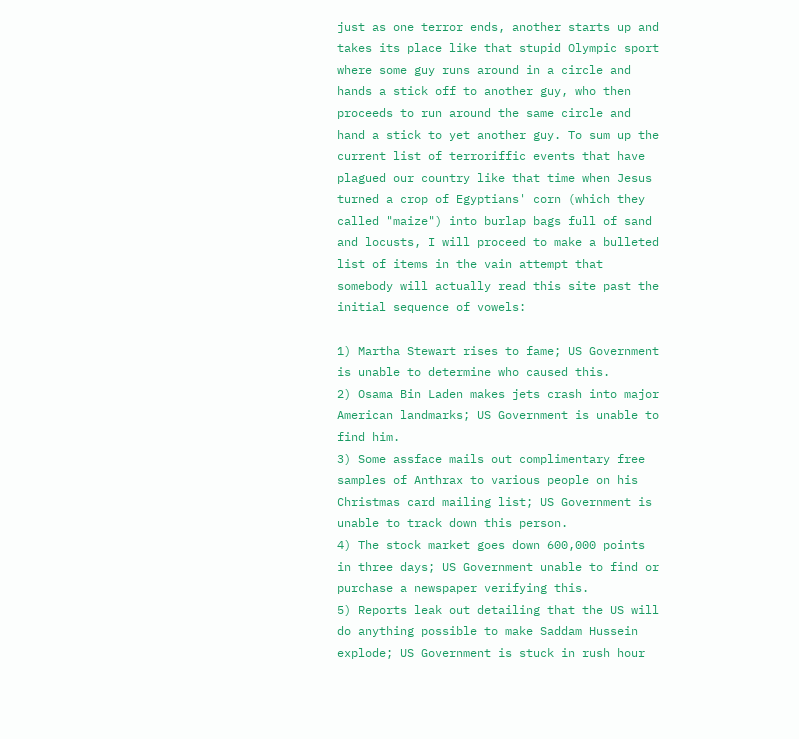just as one terror ends, another starts up and takes its place like that stupid Olympic sport where some guy runs around in a circle and hands a stick off to another guy, who then proceeds to run around the same circle and hand a stick to yet another guy. To sum up the current list of terroriffic events that have plagued our country like that time when Jesus turned a crop of Egyptians' corn (which they called "maize") into burlap bags full of sand and locusts, I will proceed to make a bulleted list of items in the vain attempt that somebody will actually read this site past the initial sequence of vowels:

1) Martha Stewart rises to fame; US Government is unable to determine who caused this.
2) Osama Bin Laden makes jets crash into major American landmarks; US Government is unable to find him.
3) Some assface mails out complimentary free samples of Anthrax to various people on his Christmas card mailing list; US Government is unable to track down this person.
4) The stock market goes down 600,000 points in three days; US Government unable to find or purchase a newspaper verifying this.
5) Reports leak out detailing that the US will do anything possible to make Saddam Hussein explode; US Government is stuck in rush hour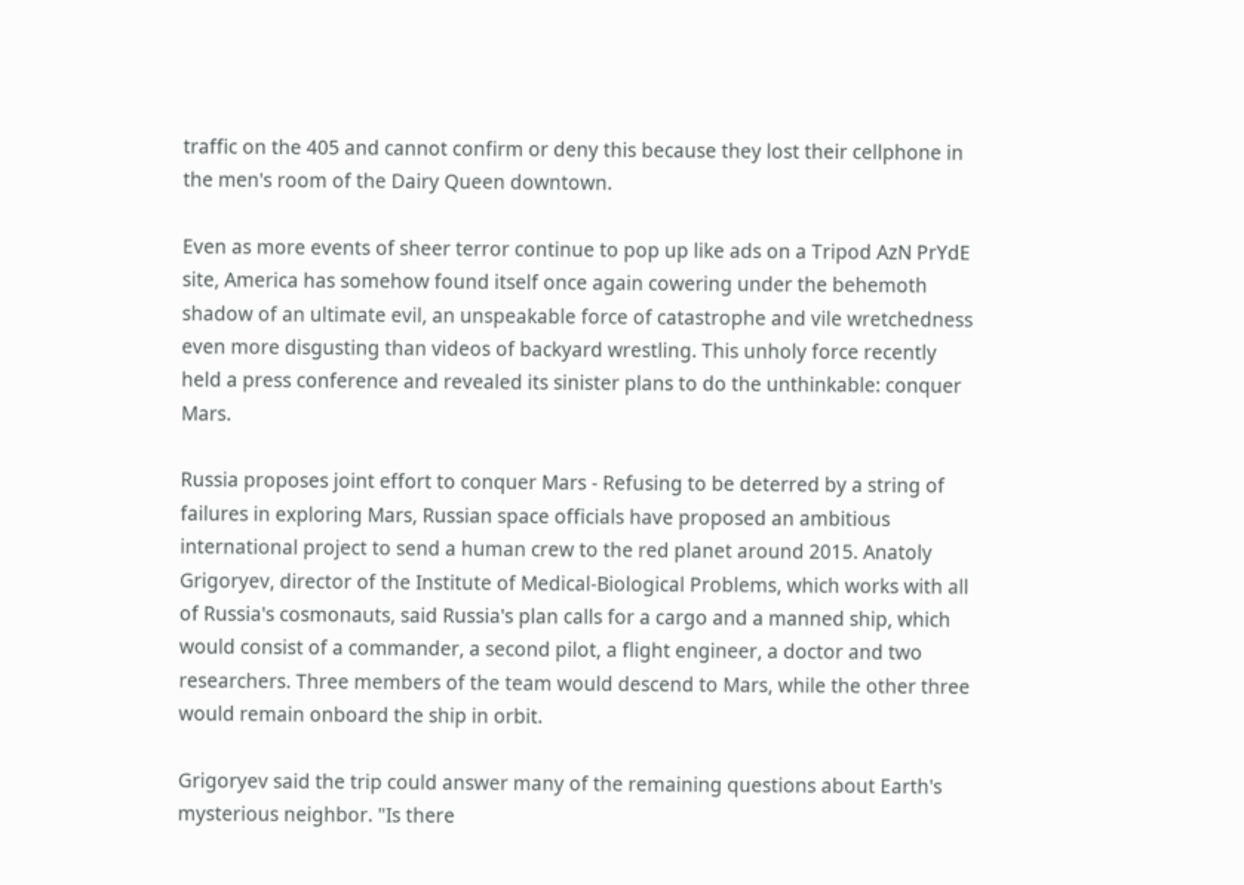traffic on the 405 and cannot confirm or deny this because they lost their cellphone in the men's room of the Dairy Queen downtown.

Even as more events of sheer terror continue to pop up like ads on a Tripod AzN PrYdE site, America has somehow found itself once again cowering under the behemoth shadow of an ultimate evil, an unspeakable force of catastrophe and vile wretchedness even more disgusting than videos of backyard wrestling. This unholy force recently held a press conference and revealed its sinister plans to do the unthinkable: conquer Mars.

Russia proposes joint effort to conquer Mars - Refusing to be deterred by a string of failures in exploring Mars, Russian space officials have proposed an ambitious international project to send a human crew to the red planet around 2015. Anatoly Grigoryev, director of the Institute of Medical-Biological Problems, which works with all of Russia's cosmonauts, said Russia's plan calls for a cargo and a manned ship, which would consist of a commander, a second pilot, a flight engineer, a doctor and two researchers. Three members of the team would descend to Mars, while the other three would remain onboard the ship in orbit.

Grigoryev said the trip could answer many of the remaining questions about Earth's mysterious neighbor. "Is there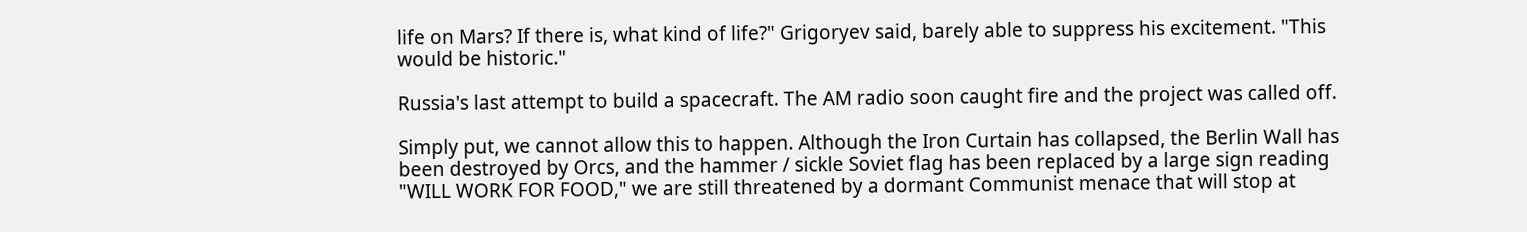life on Mars? If there is, what kind of life?" Grigoryev said, barely able to suppress his excitement. "This would be historic."

Russia's last attempt to build a spacecraft. The AM radio soon caught fire and the project was called off.

Simply put, we cannot allow this to happen. Although the Iron Curtain has collapsed, the Berlin Wall has been destroyed by Orcs, and the hammer / sickle Soviet flag has been replaced by a large sign reading "WILL WORK FOR FOOD," we are still threatened by a dormant Communist menace that will stop at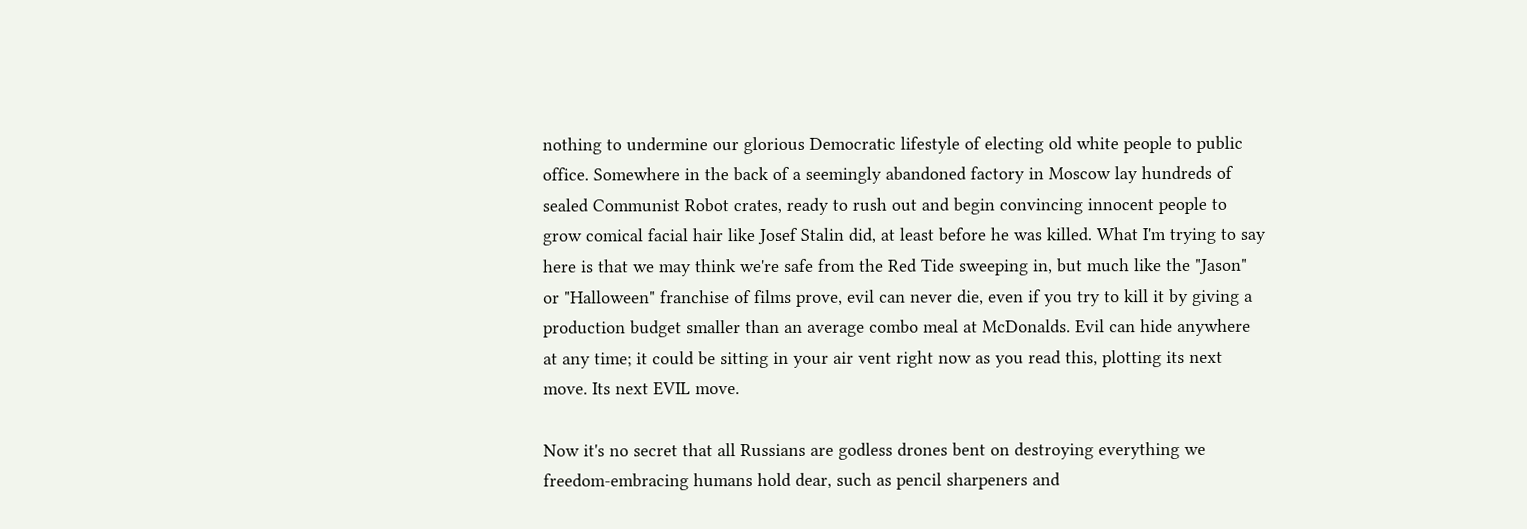nothing to undermine our glorious Democratic lifestyle of electing old white people to public office. Somewhere in the back of a seemingly abandoned factory in Moscow lay hundreds of sealed Communist Robot crates, ready to rush out and begin convincing innocent people to grow comical facial hair like Josef Stalin did, at least before he was killed. What I'm trying to say here is that we may think we're safe from the Red Tide sweeping in, but much like the "Jason" or "Halloween" franchise of films prove, evil can never die, even if you try to kill it by giving a production budget smaller than an average combo meal at McDonalds. Evil can hide anywhere at any time; it could be sitting in your air vent right now as you read this, plotting its next move. Its next EVIL move.

Now it's no secret that all Russians are godless drones bent on destroying everything we freedom-embracing humans hold dear, such as pencil sharpeners and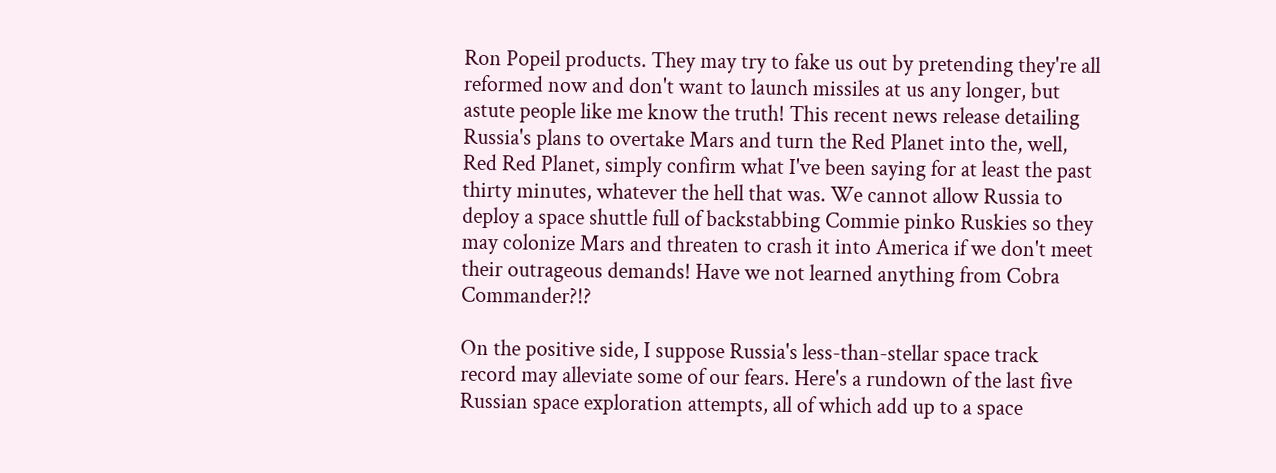Ron Popeil products. They may try to fake us out by pretending they're all reformed now and don't want to launch missiles at us any longer, but astute people like me know the truth! This recent news release detailing Russia's plans to overtake Mars and turn the Red Planet into the, well, Red Red Planet, simply confirm what I've been saying for at least the past thirty minutes, whatever the hell that was. We cannot allow Russia to deploy a space shuttle full of backstabbing Commie pinko Ruskies so they may colonize Mars and threaten to crash it into America if we don't meet their outrageous demands! Have we not learned anything from Cobra Commander?!?

On the positive side, I suppose Russia's less-than-stellar space track record may alleviate some of our fears. Here's a rundown of the last five Russian space exploration attempts, all of which add up to a space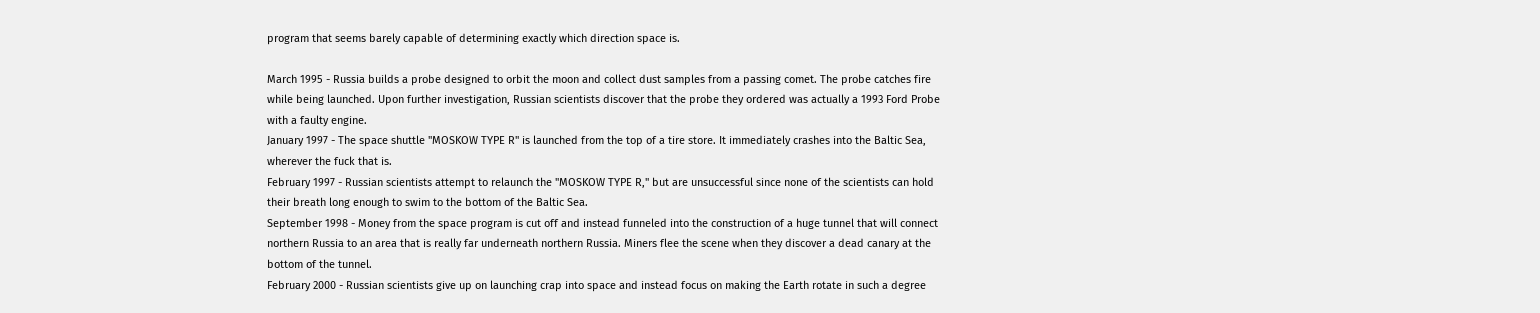program that seems barely capable of determining exactly which direction space is.

March 1995 - Russia builds a probe designed to orbit the moon and collect dust samples from a passing comet. The probe catches fire while being launched. Upon further investigation, Russian scientists discover that the probe they ordered was actually a 1993 Ford Probe with a faulty engine.
January 1997 - The space shuttle "MOSKOW TYPE R" is launched from the top of a tire store. It immediately crashes into the Baltic Sea, wherever the fuck that is.
February 1997 - Russian scientists attempt to relaunch the "MOSKOW TYPE R," but are unsuccessful since none of the scientists can hold their breath long enough to swim to the bottom of the Baltic Sea.
September 1998 - Money from the space program is cut off and instead funneled into the construction of a huge tunnel that will connect northern Russia to an area that is really far underneath northern Russia. Miners flee the scene when they discover a dead canary at the bottom of the tunnel.
February 2000 - Russian scientists give up on launching crap into space and instead focus on making the Earth rotate in such a degree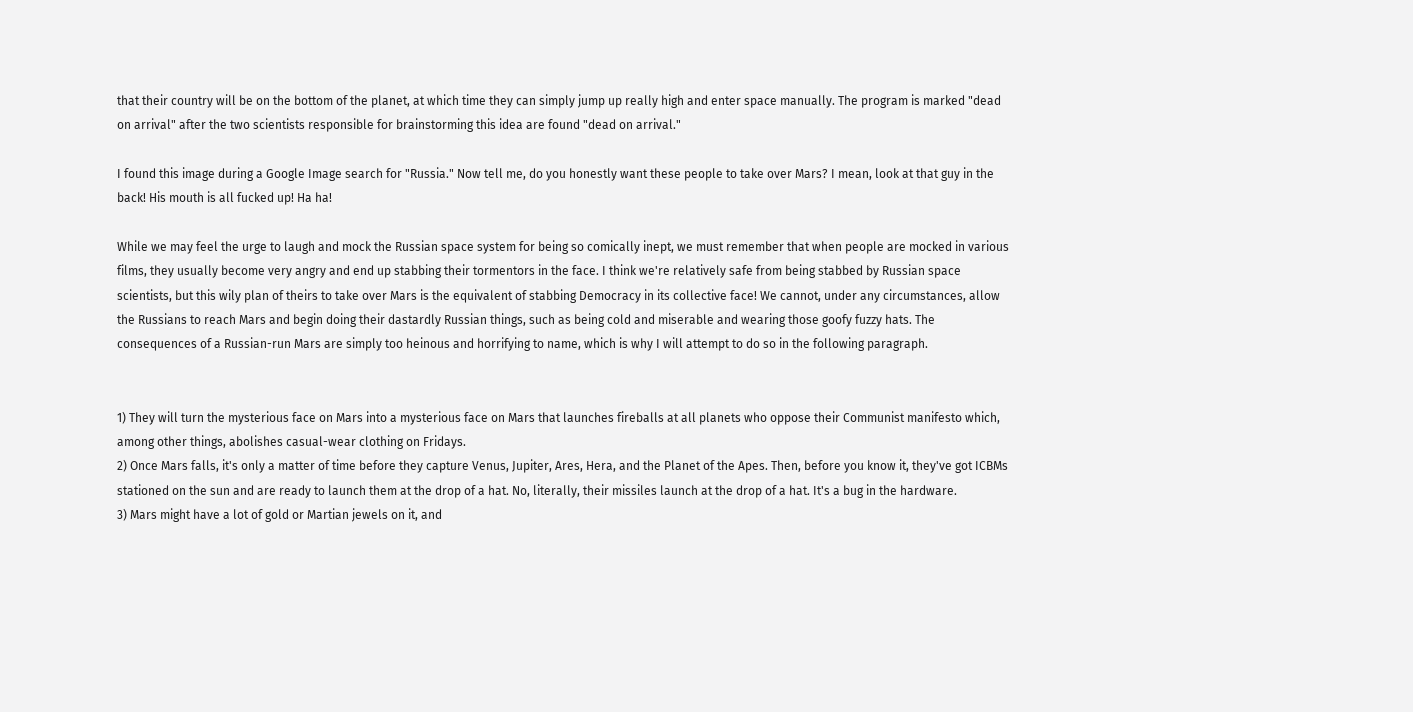that their country will be on the bottom of the planet, at which time they can simply jump up really high and enter space manually. The program is marked "dead on arrival" after the two scientists responsible for brainstorming this idea are found "dead on arrival."

I found this image during a Google Image search for "Russia." Now tell me, do you honestly want these people to take over Mars? I mean, look at that guy in the back! His mouth is all fucked up! Ha ha!

While we may feel the urge to laugh and mock the Russian space system for being so comically inept, we must remember that when people are mocked in various films, they usually become very angry and end up stabbing their tormentors in the face. I think we're relatively safe from being stabbed by Russian space scientists, but this wily plan of theirs to take over Mars is the equivalent of stabbing Democracy in its collective face! We cannot, under any circumstances, allow the Russians to reach Mars and begin doing their dastardly Russian things, such as being cold and miserable and wearing those goofy fuzzy hats. The consequences of a Russian-run Mars are simply too heinous and horrifying to name, which is why I will attempt to do so in the following paragraph.


1) They will turn the mysterious face on Mars into a mysterious face on Mars that launches fireballs at all planets who oppose their Communist manifesto which, among other things, abolishes casual-wear clothing on Fridays.
2) Once Mars falls, it's only a matter of time before they capture Venus, Jupiter, Ares, Hera, and the Planet of the Apes. Then, before you know it, they've got ICBMs stationed on the sun and are ready to launch them at the drop of a hat. No, literally, their missiles launch at the drop of a hat. It's a bug in the hardware.
3) Mars might have a lot of gold or Martian jewels on it, and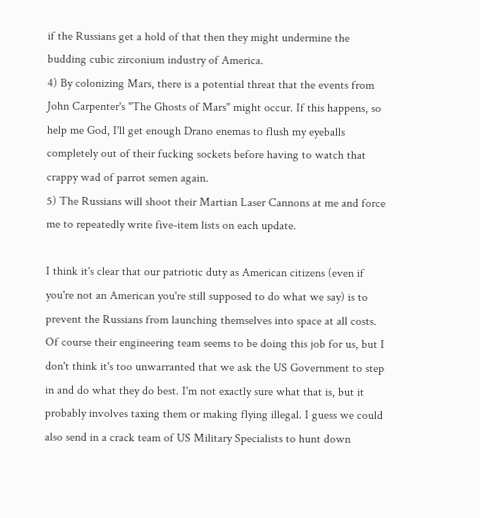if the Russians get a hold of that then they might undermine the budding cubic zirconium industry of America.
4) By colonizing Mars, there is a potential threat that the events from John Carpenter's "The Ghosts of Mars" might occur. If this happens, so help me God, I'll get enough Drano enemas to flush my eyeballs completely out of their fucking sockets before having to watch that crappy wad of parrot semen again.
5) The Russians will shoot their Martian Laser Cannons at me and force me to repeatedly write five-item lists on each update.

I think it's clear that our patriotic duty as American citizens (even if you're not an American you're still supposed to do what we say) is to prevent the Russians from launching themselves into space at all costs. Of course their engineering team seems to be doing this job for us, but I don't think it's too unwarranted that we ask the US Government to step in and do what they do best. I'm not exactly sure what that is, but it probably involves taxing them or making flying illegal. I guess we could also send in a crack team of US Military Specialists to hunt down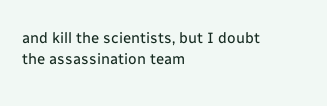and kill the scientists, but I doubt the assassination team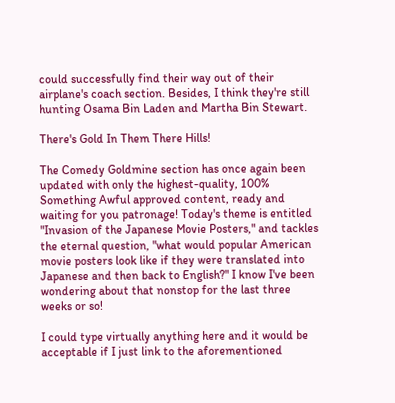could successfully find their way out of their airplane's coach section. Besides, I think they're still hunting Osama Bin Laden and Martha Bin Stewart.

There's Gold In Them There Hills!

The Comedy Goldmine section has once again been updated with only the highest-quality, 100% Something Awful approved content, ready and waiting for you patronage! Today's theme is entitled "Invasion of the Japanese Movie Posters," and tackles the eternal question, "what would popular American movie posters look like if they were translated into Japanese and then back to English?" I know I've been wondering about that nonstop for the last three weeks or so!

I could type virtually anything here and it would be acceptable if I just link to the aforementioned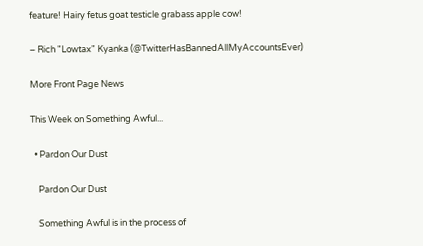feature! Hairy fetus goat testicle grabass apple cow!

– Rich "Lowtax" Kyanka (@TwitterHasBannedAllMyAccountsEver)

More Front Page News

This Week on Something Awful...

  • Pardon Our Dust

    Pardon Our Dust

    Something Awful is in the process of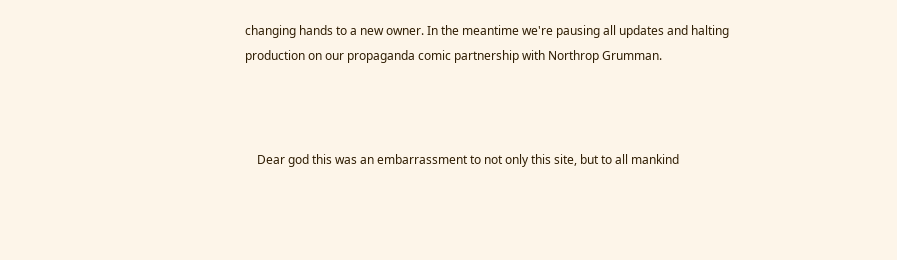changing hands to a new owner. In the meantime we're pausing all updates and halting production on our propaganda comic partnership with Northrop Grumman.



    Dear god this was an embarrassment to not only this site, but to all mankind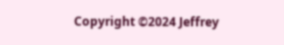Copyright ©2024 Jeffrey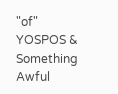"of" YOSPOS & Something Awful